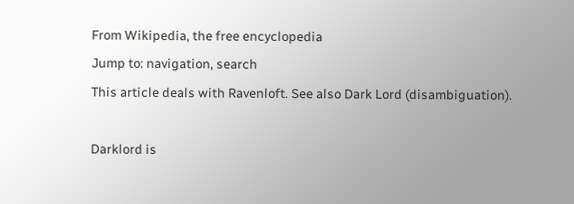From Wikipedia, the free encyclopedia
Jump to: navigation, search
This article deals with Ravenloft. See also Dark Lord (disambiguation).

Darklord is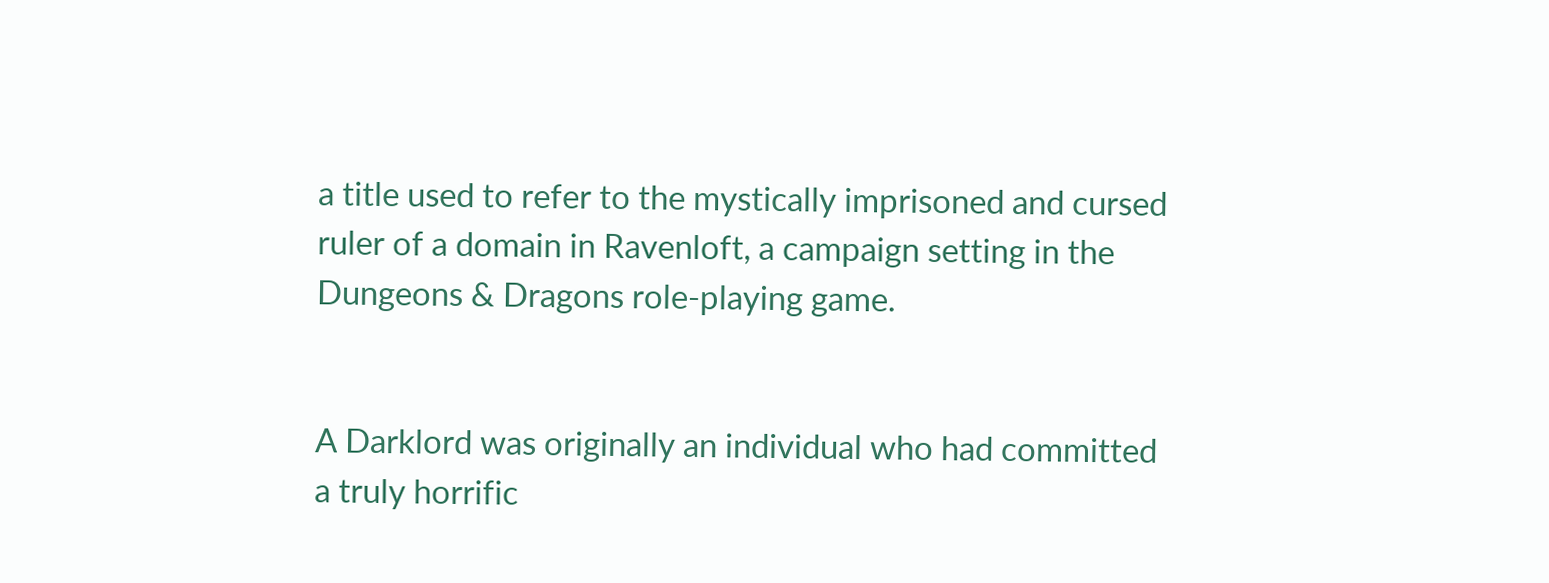a title used to refer to the mystically imprisoned and cursed ruler of a domain in Ravenloft, a campaign setting in the Dungeons & Dragons role-playing game.


A Darklord was originally an individual who had committed a truly horrific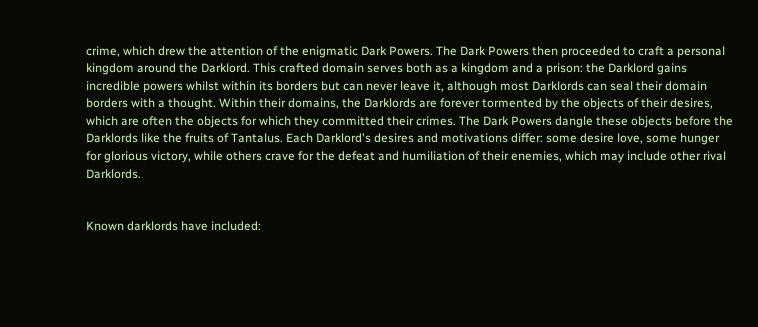crime, which drew the attention of the enigmatic Dark Powers. The Dark Powers then proceeded to craft a personal kingdom around the Darklord. This crafted domain serves both as a kingdom and a prison: the Darklord gains incredible powers whilst within its borders but can never leave it, although most Darklords can seal their domain borders with a thought. Within their domains, the Darklords are forever tormented by the objects of their desires, which are often the objects for which they committed their crimes. The Dark Powers dangle these objects before the Darklords like the fruits of Tantalus. Each Darklord's desires and motivations differ: some desire love, some hunger for glorious victory, while others crave for the defeat and humiliation of their enemies, which may include other rival Darklords.


Known darklords have included: